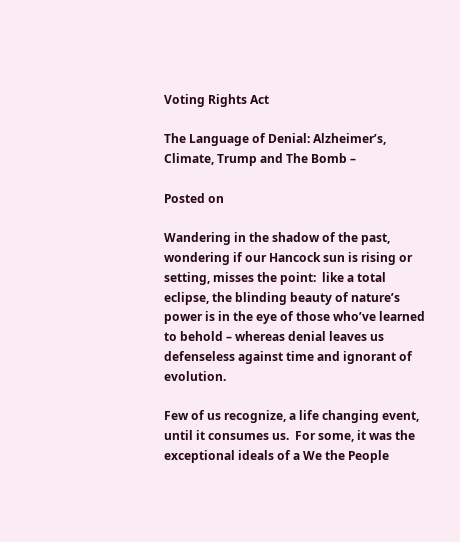Voting Rights Act

The Language of Denial: Alzheimer’s, Climate, Trump and The Bomb –

Posted on

Wandering in the shadow of the past, wondering if our Hancock sun is rising or setting, misses the point:  like a total eclipse, the blinding beauty of nature’s power is in the eye of those who’ve learned to behold – whereas denial leaves us defenseless against time and ignorant of evolution.

Few of us recognize, a life changing event, until it consumes us.  For some, it was the exceptional ideals of a We the People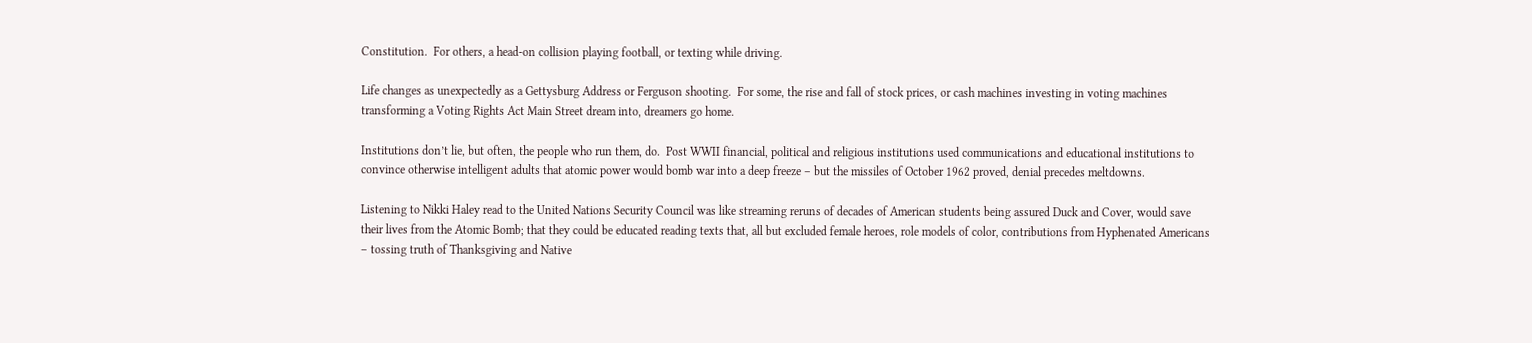Constitution.  For others, a head-on collision playing football, or texting while driving.

Life changes as unexpectedly as a Gettysburg Address or Ferguson shooting.  For some, the rise and fall of stock prices, or cash machines investing in voting machines transforming a Voting Rights Act Main Street dream into, dreamers go home.

Institutions don’t lie, but often, the people who run them, do.  Post WWII financial, political and religious institutions used communications and educational institutions to convince otherwise intelligent adults that atomic power would bomb war into a deep freeze – but the missiles of October 1962 proved, denial precedes meltdowns.

Listening to Nikki Haley read to the United Nations Security Council was like streaming reruns of decades of American students being assured Duck and Cover, would save their lives from the Atomic Bomb; that they could be educated reading texts that, all but excluded female heroes, role models of color, contributions from Hyphenated Americans – tossing truth of Thanksgiving and Native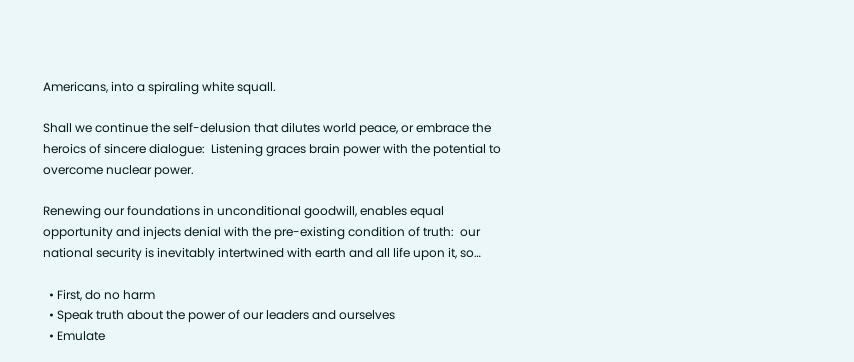Americans, into a spiraling white squall.

Shall we continue the self-delusion that dilutes world peace, or embrace the heroics of sincere dialogue:  Listening graces brain power with the potential to overcome nuclear power.

Renewing our foundations in unconditional goodwill, enables equal opportunity and injects denial with the pre-existing condition of truth:  our national security is inevitably intertwined with earth and all life upon it, so…

  • First, do no harm
  • Speak truth about the power of our leaders and ourselves
  • Emulate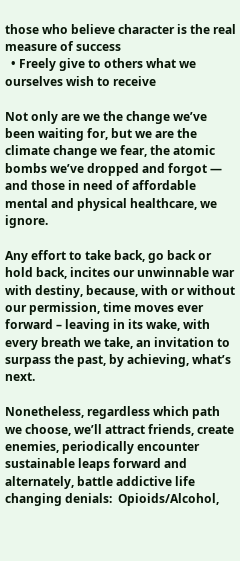those who believe character is the real measure of success
  • Freely give to others what we ourselves wish to receive

Not only are we the change we’ve been waiting for, but we are the climate change we fear, the atomic bombs we’ve dropped and forgot — and those in need of affordable mental and physical healthcare, we ignore.

Any effort to take back, go back or hold back, incites our unwinnable war with destiny, because, with or without our permission, time moves ever forward – leaving in its wake, with every breath we take, an invitation to surpass the past, by achieving, what’s next.

Nonetheless, regardless which path we choose, we’ll attract friends, create enemies, periodically encounter sustainable leaps forward and alternately, battle addictive life changing denials:  Opioids/Alcohol,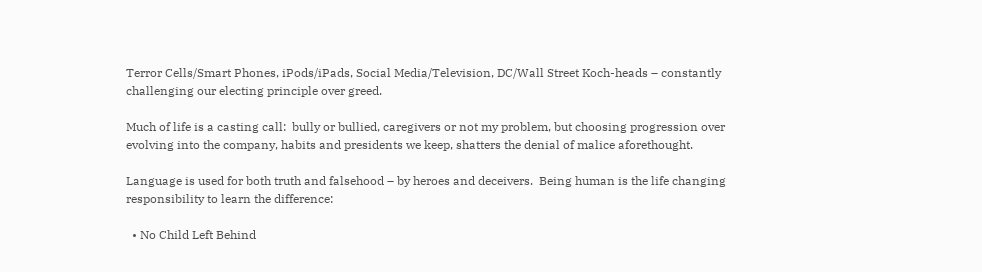Terror Cells/Smart Phones, iPods/iPads, Social Media/Television, DC/Wall Street Koch-heads – constantly challenging our electing principle over greed.

Much of life is a casting call:  bully or bullied, caregivers or not my problem, but choosing progression over evolving into the company, habits and presidents we keep, shatters the denial of malice aforethought.

Language is used for both truth and falsehood – by heroes and deceivers.  Being human is the life changing responsibility to learn the difference:

  • No Child Left Behind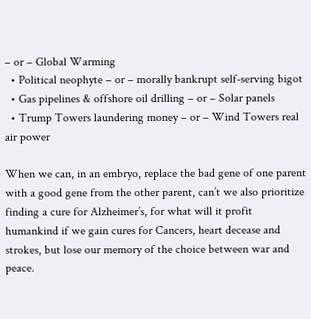– or – Global Warming
  • Political neophyte – or – morally bankrupt self-serving bigot
  • Gas pipelines & offshore oil drilling – or – Solar panels
  • Trump Towers laundering money – or – Wind Towers real air power

When we can, in an embryo, replace the bad gene of one parent with a good gene from the other parent, can’t we also prioritize finding a cure for Alzheimer’s, for what will it profit humankind if we gain cures for Cancers, heart decease and strokes, but lose our memory of the choice between war and peace.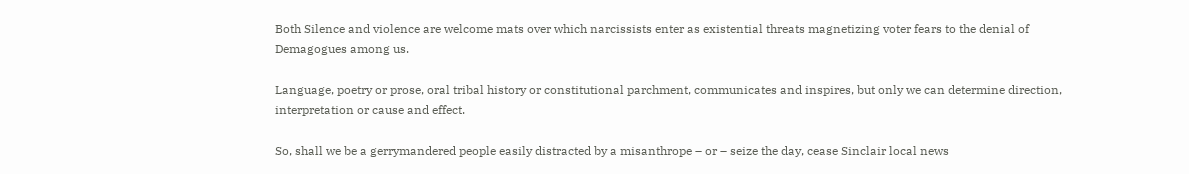Both Silence and violence are welcome mats over which narcissists enter as existential threats magnetizing voter fears to the denial of Demagogues among us.

Language, poetry or prose, oral tribal history or constitutional parchment, communicates and inspires, but only we can determine direction, interpretation or cause and effect.

So, shall we be a gerrymandered people easily distracted by a misanthrope – or – seize the day, cease Sinclair local news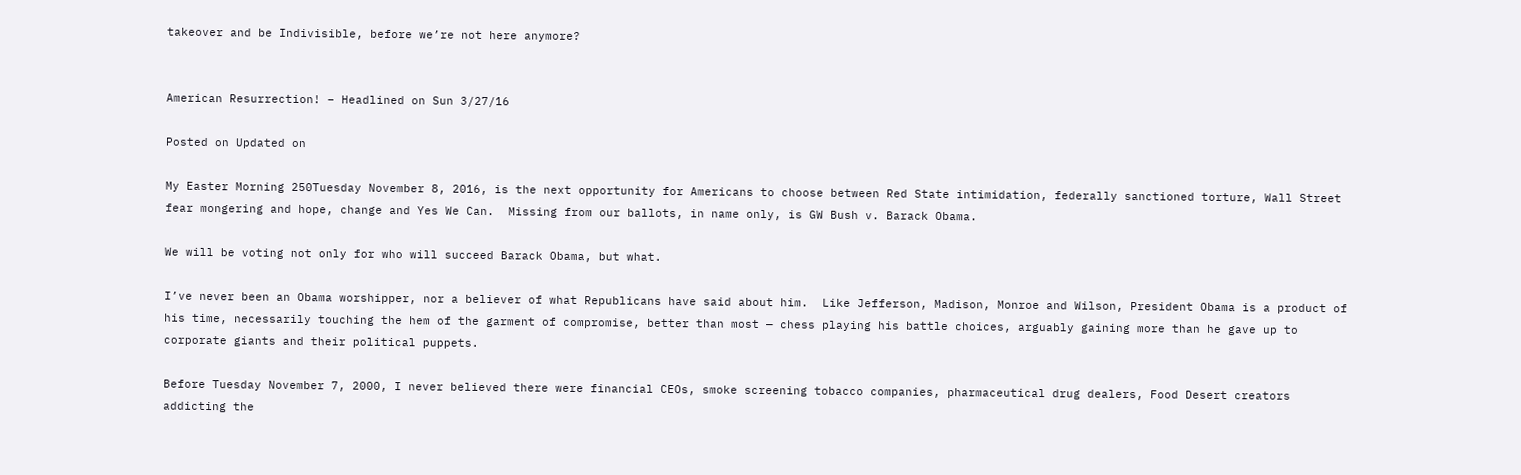takeover and be Indivisible, before we’re not here anymore?


American Resurrection! – Headlined on Sun 3/27/16

Posted on Updated on

My Easter Morning 250Tuesday November 8, 2016, is the next opportunity for Americans to choose between Red State intimidation, federally sanctioned torture, Wall Street fear mongering and hope, change and Yes We Can.  Missing from our ballots, in name only, is GW Bush v. Barack Obama.

We will be voting not only for who will succeed Barack Obama, but what.

I’ve never been an Obama worshipper, nor a believer of what Republicans have said about him.  Like Jefferson, Madison, Monroe and Wilson, President Obama is a product of his time, necessarily touching the hem of the garment of compromise, better than most — chess playing his battle choices, arguably gaining more than he gave up to corporate giants and their political puppets.

Before Tuesday November 7, 2000, I never believed there were financial CEOs, smoke screening tobacco companies, pharmaceutical drug dealers, Food Desert creators addicting the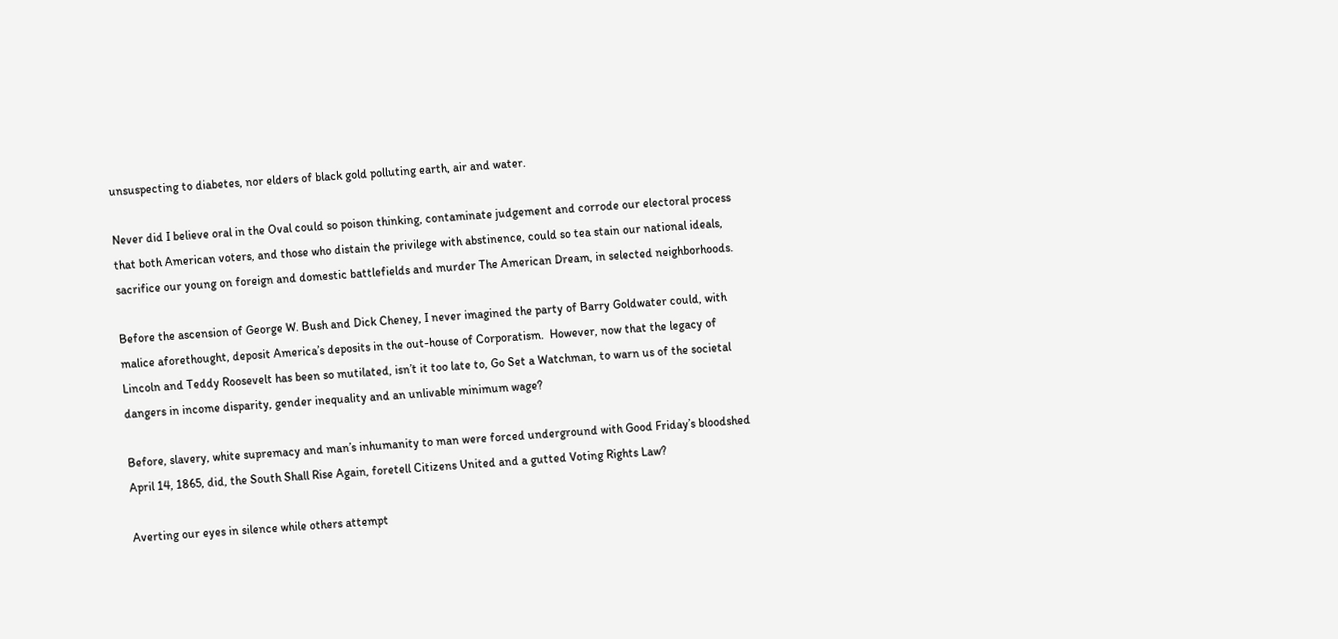unsuspecting to diabetes, nor elders of black gold polluting earth, air and water.

Never did I believe oral in the Oval could so poison thinking, contaminate judgement and corrode our electoral process that both American voters, and those who distain the privilege with abstinence, could so tea stain our national ideals, sacrifice our young on foreign and domestic battlefields and murder The American Dream, in selected neighborhoods.

Before the ascension of George W. Bush and Dick Cheney, I never imagined the party of Barry Goldwater could, with malice aforethought, deposit America’s deposits in the out-house of Corporatism.  However, now that the legacy of Lincoln and Teddy Roosevelt has been so mutilated, isn’t it too late to, Go Set a Watchman, to warn us of the societal dangers in income disparity, gender inequality and an unlivable minimum wage?

Before, slavery, white supremacy and man’s inhumanity to man were forced underground with Good Friday’s bloodshed April 14, 1865, did, the South Shall Rise Again, foretell Citizens United and a gutted Voting Rights Law?

Averting our eyes in silence while others attempt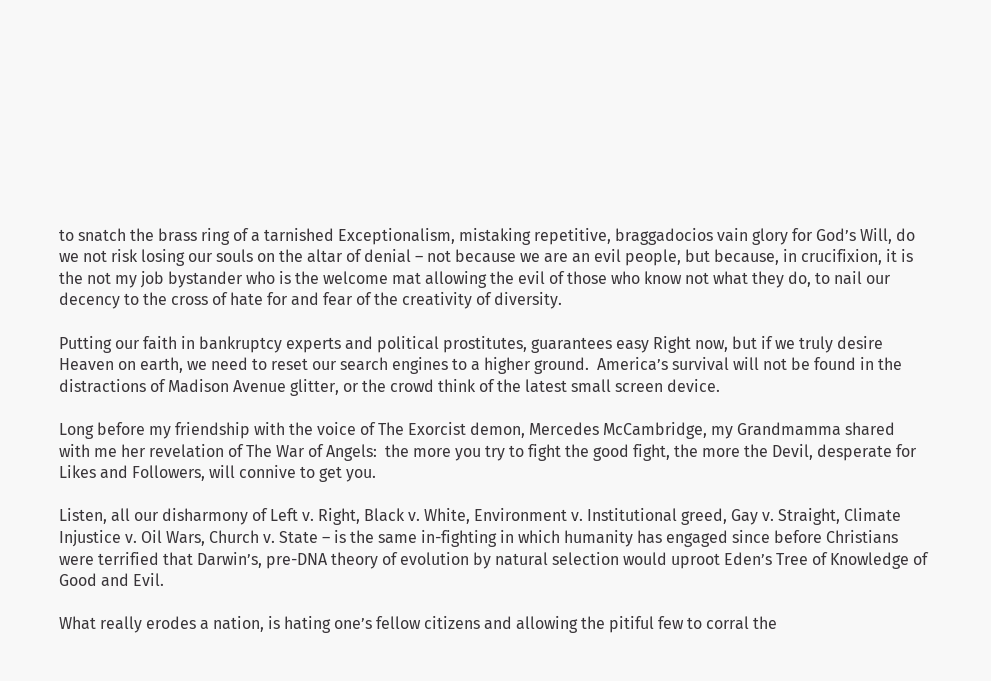to snatch the brass ring of a tarnished Exceptionalism, mistaking repetitive, braggadocios vain glory for God’s Will, do we not risk losing our souls on the altar of denial – not because we are an evil people, but because, in crucifixion, it is the not my job bystander who is the welcome mat allowing the evil of those who know not what they do, to nail our decency to the cross of hate for and fear of the creativity of diversity.

Putting our faith in bankruptcy experts and political prostitutes, guarantees easy Right now, but if we truly desire Heaven on earth, we need to reset our search engines to a higher ground.  America’s survival will not be found in the distractions of Madison Avenue glitter, or the crowd think of the latest small screen device.

Long before my friendship with the voice of The Exorcist demon, Mercedes McCambridge, my Grandmamma shared with me her revelation of The War of Angels:  the more you try to fight the good fight, the more the Devil, desperate for Likes and Followers, will connive to get you.

Listen, all our disharmony of Left v. Right, Black v. White, Environment v. Institutional greed, Gay v. Straight, Climate Injustice v. Oil Wars, Church v. State – is the same in-fighting in which humanity has engaged since before Christians were terrified that Darwin’s, pre-DNA theory of evolution by natural selection would uproot Eden’s Tree of Knowledge of Good and Evil.

What really erodes a nation, is hating one’s fellow citizens and allowing the pitiful few to corral the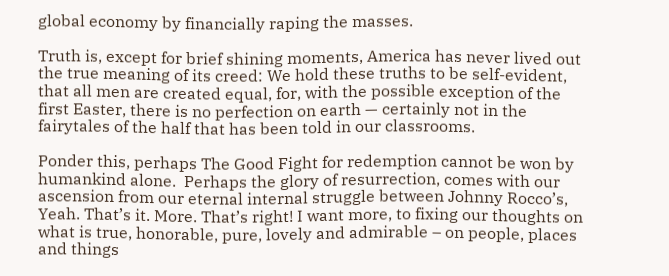global economy by financially raping the masses.

Truth is, except for brief shining moments, America has never lived out the true meaning of its creed: We hold these truths to be self-evident, that all men are created equal, for, with the possible exception of the first Easter, there is no perfection on earth — certainly not in the fairytales of the half that has been told in our classrooms.

Ponder this, perhaps The Good Fight for redemption cannot be won by humankind alone.  Perhaps the glory of resurrection, comes with our ascension from our eternal internal struggle between Johnny Rocco’s, Yeah. That’s it. More. That’s right! I want more, to fixing our thoughts on what is true, honorable, pure, lovely and admirable – on people, places and things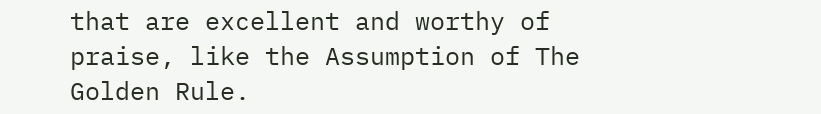that are excellent and worthy of praise, like the Assumption of The Golden Rule.